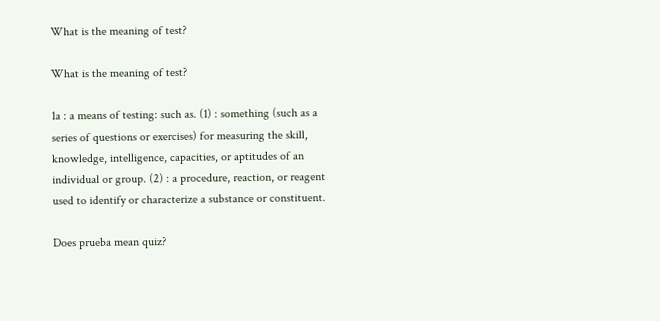What is the meaning of test?

What is the meaning of test?

1a : a means of testing: such as. (1) : something (such as a series of questions or exercises) for measuring the skill, knowledge, intelligence, capacities, or aptitudes of an individual or group. (2) : a procedure, reaction, or reagent used to identify or characterize a substance or constituent.

Does prueba mean quiz?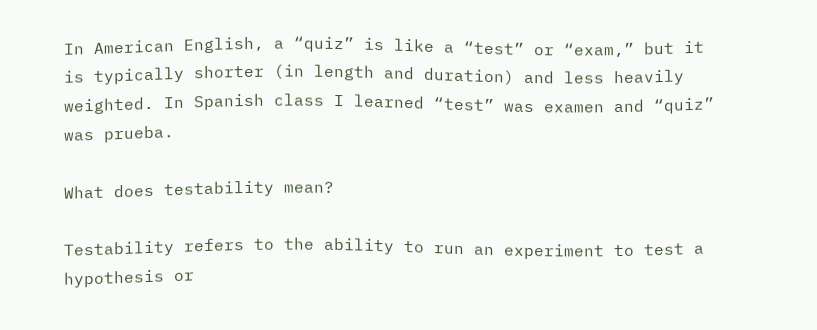In American English, a “quiz” is like a “test” or “exam,” but it is typically shorter (in length and duration) and less heavily weighted. In Spanish class I learned “test” was examen and “quiz” was prueba.

What does testability mean?

Testability refers to the ability to run an experiment to test a hypothesis or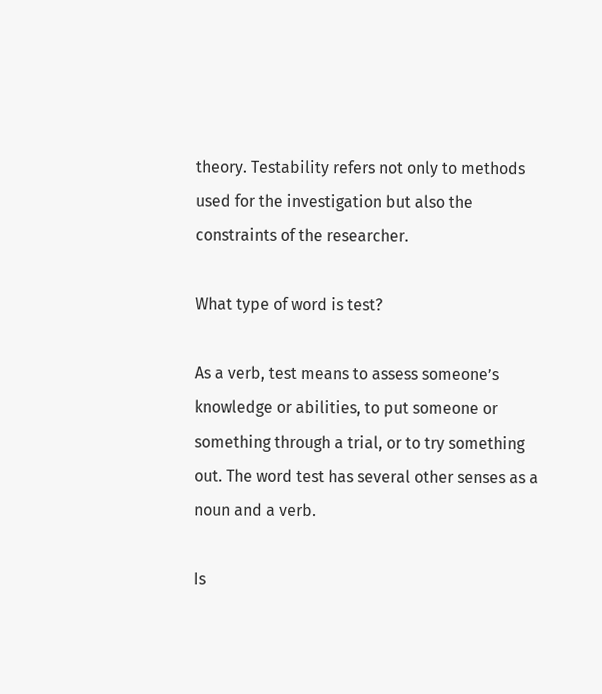theory. Testability refers not only to methods used for the investigation but also the constraints of the researcher.

What type of word is test?

As a verb, test means to assess someone’s knowledge or abilities, to put someone or something through a trial, or to try something out. The word test has several other senses as a noun and a verb.

Is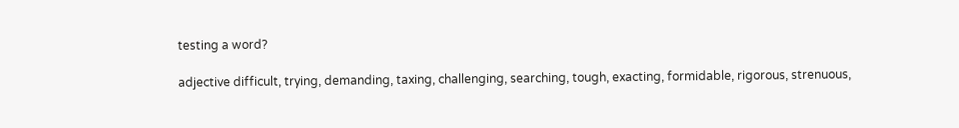testing a word?

adjective difficult, trying, demanding, taxing, challenging, searching, tough, exacting, formidable, rigorous, strenuous,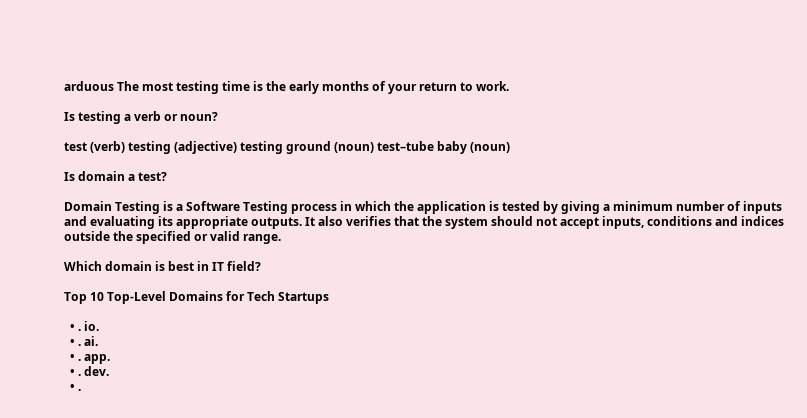arduous The most testing time is the early months of your return to work.

Is testing a verb or noun?

test (verb) testing (adjective) testing ground (noun) test–tube baby (noun)

Is domain a test?

Domain Testing is a Software Testing process in which the application is tested by giving a minimum number of inputs and evaluating its appropriate outputs. It also verifies that the system should not accept inputs, conditions and indices outside the specified or valid range.

Which domain is best in IT field?

Top 10 Top-Level Domains for Tech Startups

  • . io.
  • . ai.
  • . app.
  • . dev.
  • .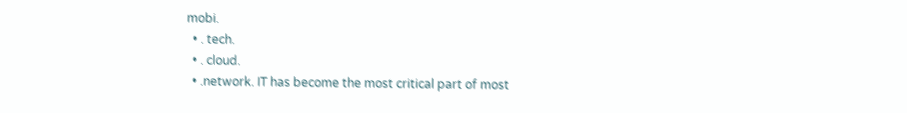mobi.
  • . tech.
  • . cloud.
  • .network. IT has become the most critical part of most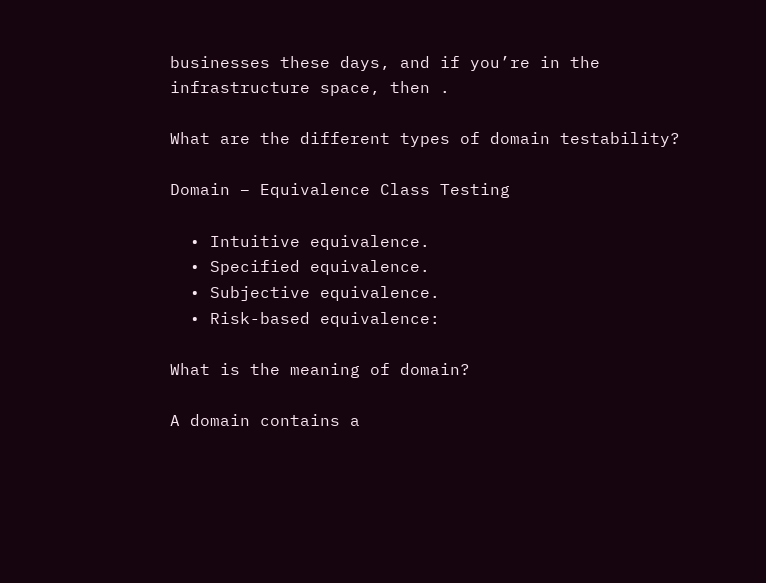businesses these days, and if you’re in the infrastructure space, then .

What are the different types of domain testability?

Domain – Equivalence Class Testing

  • Intuitive equivalence.
  • Specified equivalence.
  • Subjective equivalence.
  • Risk-based equivalence:

What is the meaning of domain?

A domain contains a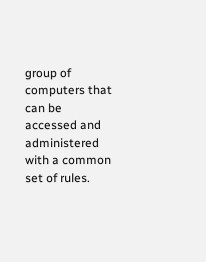group of computers that can be accessed and administered with a common set of rules.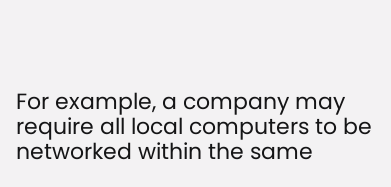For example, a company may require all local computers to be networked within the same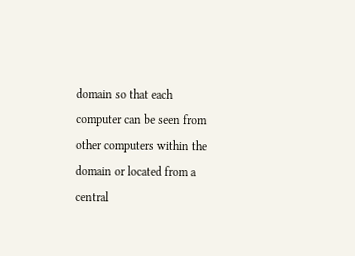domain so that each computer can be seen from other computers within the domain or located from a central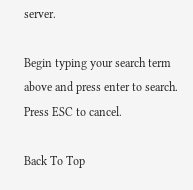server.

Begin typing your search term above and press enter to search. Press ESC to cancel.

Back To Top